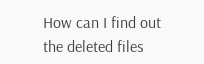How can I find out the deleted files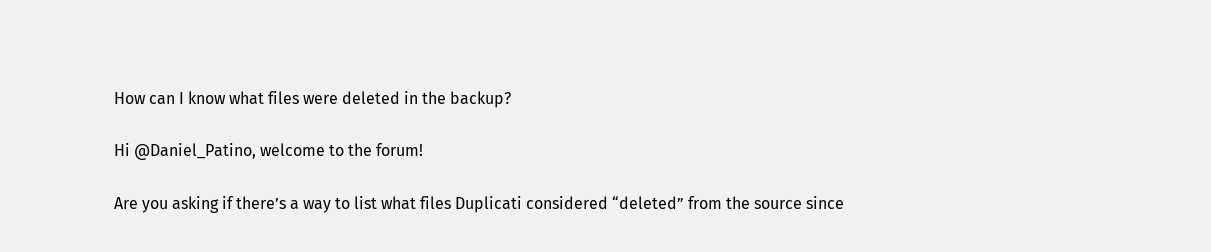How can I know what files were deleted in the backup?

Hi @Daniel_Patino, welcome to the forum!

Are you asking if there’s a way to list what files Duplicati considered “deleted” from the source since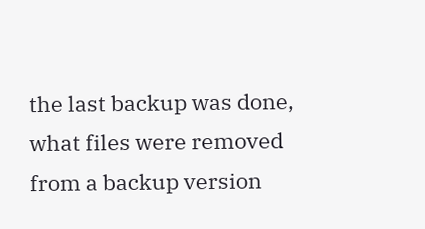the last backup was done, what files were removed from a backup version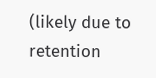(likely due to retention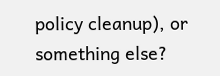policy cleanup), or something else?